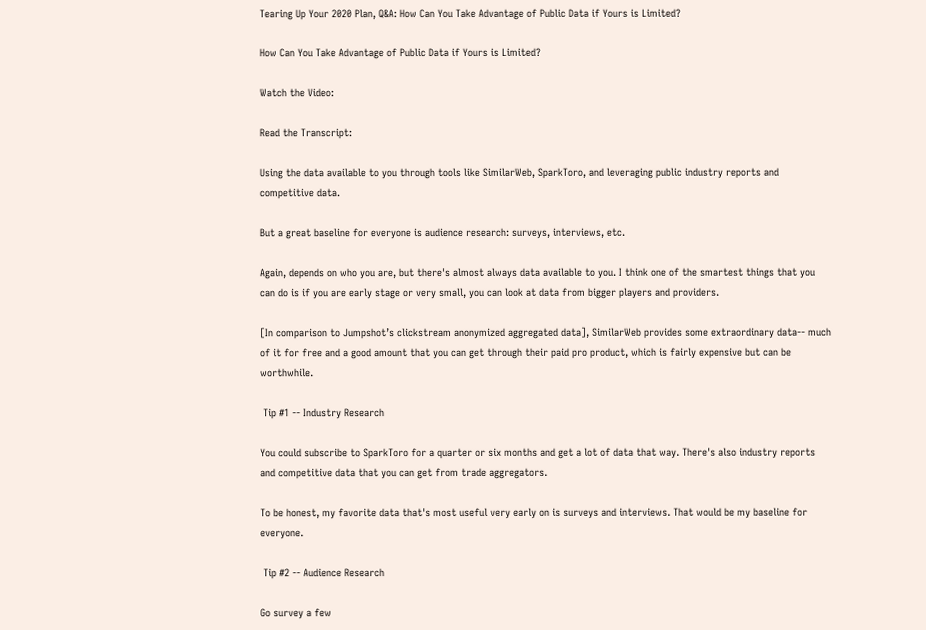Tearing Up Your 2020 Plan, Q&A: How Can You Take Advantage of Public Data if Yours is Limited?

How Can You Take Advantage of Public Data if Yours is Limited?

Watch the Video:

Read the Transcript:

Using the data available to you through tools like SimilarWeb, SparkToro, and leveraging public industry reports and competitive data.

But a great baseline for everyone is audience research: surveys, interviews, etc.

Again, depends on who you are, but there's almost always data available to you. I think one of the smartest things that you can do is if you are early stage or very small, you can look at data from bigger players and providers.

[In comparison to Jumpshot’s clickstream anonymized aggregated data], SimilarWeb provides some extraordinary data-- much of it for free and a good amount that you can get through their paid pro product, which is fairly expensive but can be worthwhile.

 Tip #1 -- Industry Research

You could subscribe to SparkToro for a quarter or six months and get a lot of data that way. There's also industry reports and competitive data that you can get from trade aggregators.

To be honest, my favorite data that's most useful very early on is surveys and interviews. That would be my baseline for everyone.

 Tip #2 -- Audience Research

Go survey a few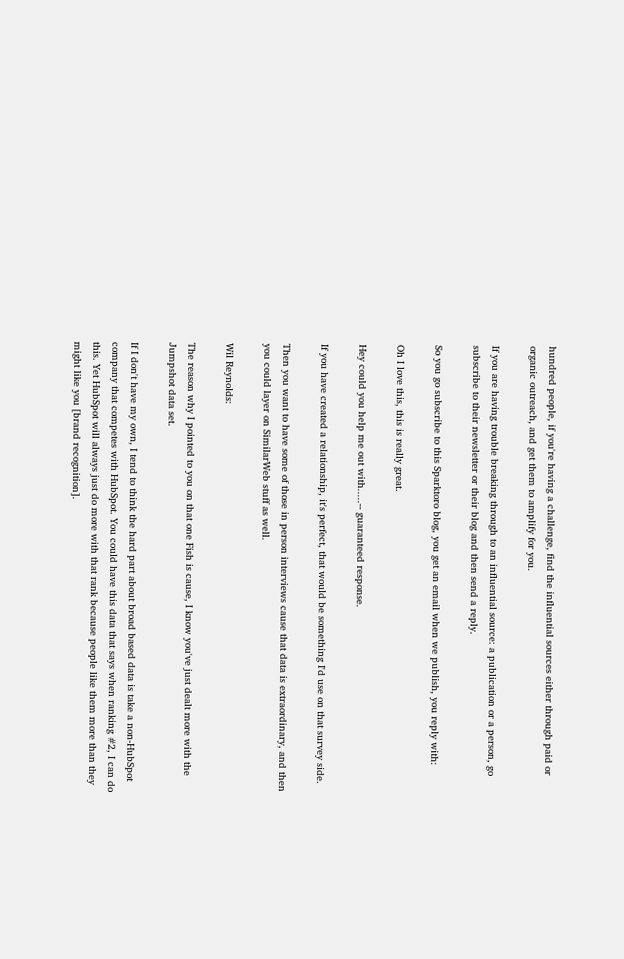hundred people, if you're having a challenge, find the influential sources either through paid or organic outreach, and get them to amplify for you.

If you are having trouble breaking through to an influential source: a publication or a person, go subscribe to their newsletter or their blog and then send a reply.

So you go subscribe to this Sparktoro blog, you get an email when we publish, you reply with:

Oh I love this, this is really great.

Hey could you help me out with.....-- guaranteed response.

If you have created a relationship, it's perfect, that would be something I'd use on that survey side.

Then you want to have some of those in person interviews cause that data is extraordinary, and then you could layer on SimilarWeb stuff as well.

Wil Reynolds:

The reason why I pointed to you on that one Fish is cause, I know you've just dealt more with the Jumpshot data set.

If I don't have my own, I tend to think the hard part about broad based data is take a non-HubSpot company that competes with HubSpot. You could have this data that says when ranking #2, I can do this. Yet HubSpot will always just do more with that rank because people like them more than they might like you [brand recognition].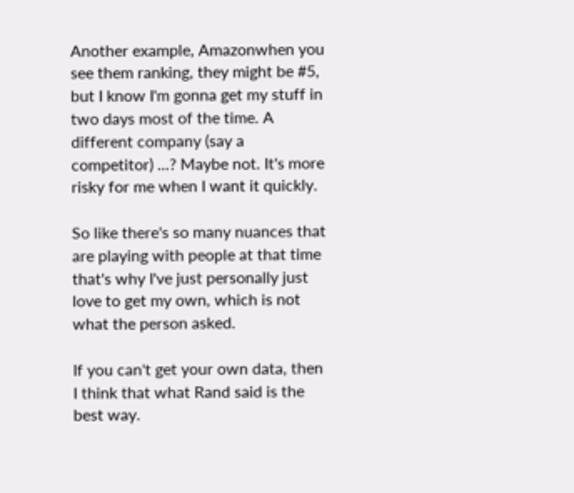Another example, Amazonwhen you see them ranking, they might be #5, but I know I'm gonna get my stuff in two days most of the time. A different company (say a competitor) ...? Maybe not. It's more risky for me when I want it quickly.

So like there's so many nuances that are playing with people at that time that's why I've just personally just love to get my own, which is not what the person asked.

If you can't get your own data, then I think that what Rand said is the best way.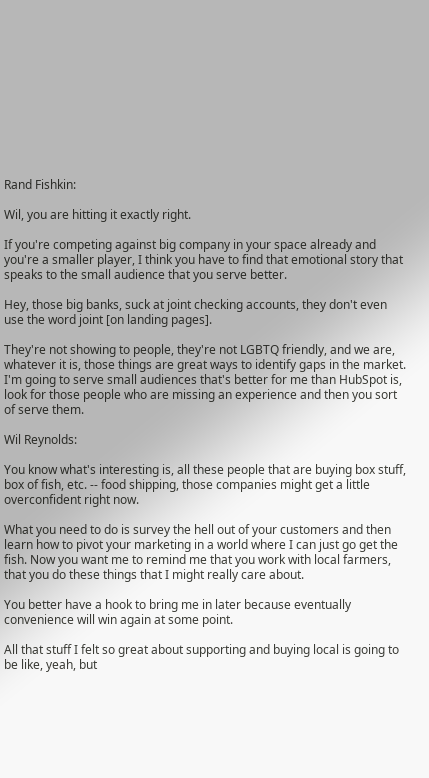Rand Fishkin:

Wil, you are hitting it exactly right.

If you're competing against big company in your space already and you're a smaller player, I think you have to find that emotional story that speaks to the small audience that you serve better.

Hey, those big banks, suck at joint checking accounts, they don't even use the word joint [on landing pages].

They're not showing to people, they're not LGBTQ friendly, and we are, whatever it is, those things are great ways to identify gaps in the market. I'm going to serve small audiences that's better for me than HubSpot is, look for those people who are missing an experience and then you sort of serve them.

Wil Reynolds:

You know what's interesting is, all these people that are buying box stuff, box of fish, etc. -- food shipping, those companies might get a little overconfident right now.

What you need to do is survey the hell out of your customers and then learn how to pivot your marketing in a world where I can just go get the fish. Now you want me to remind me that you work with local farmers, that you do these things that I might really care about.

You better have a hook to bring me in later because eventually convenience will win again at some point.

All that stuff I felt so great about supporting and buying local is going to be like, yeah, but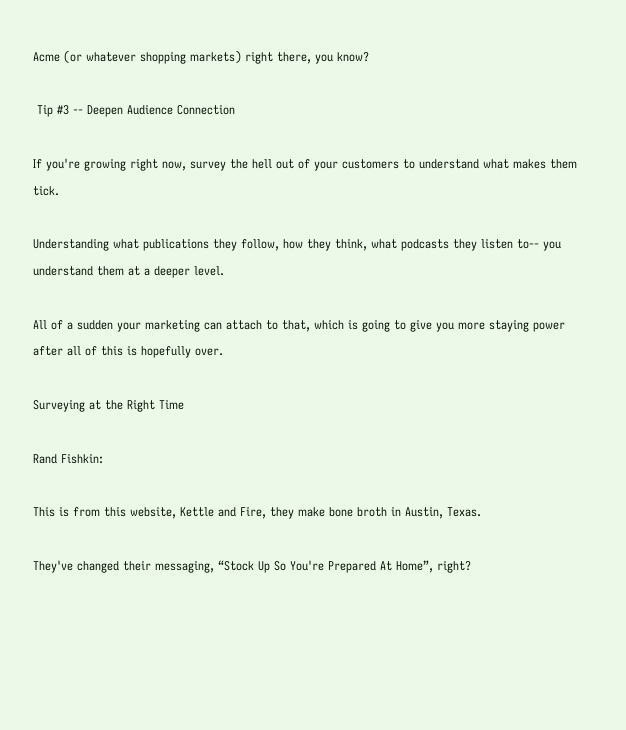Acme (or whatever shopping markets) right there, you know?

 Tip #3 -- Deepen Audience Connection

If you're growing right now, survey the hell out of your customers to understand what makes them tick.

Understanding what publications they follow, how they think, what podcasts they listen to-- you understand them at a deeper level.

All of a sudden your marketing can attach to that, which is going to give you more staying power after all of this is hopefully over.

Surveying at the Right Time

Rand Fishkin:

This is from this website, Kettle and Fire, they make bone broth in Austin, Texas.

They've changed their messaging, “Stock Up So You're Prepared At Home”, right?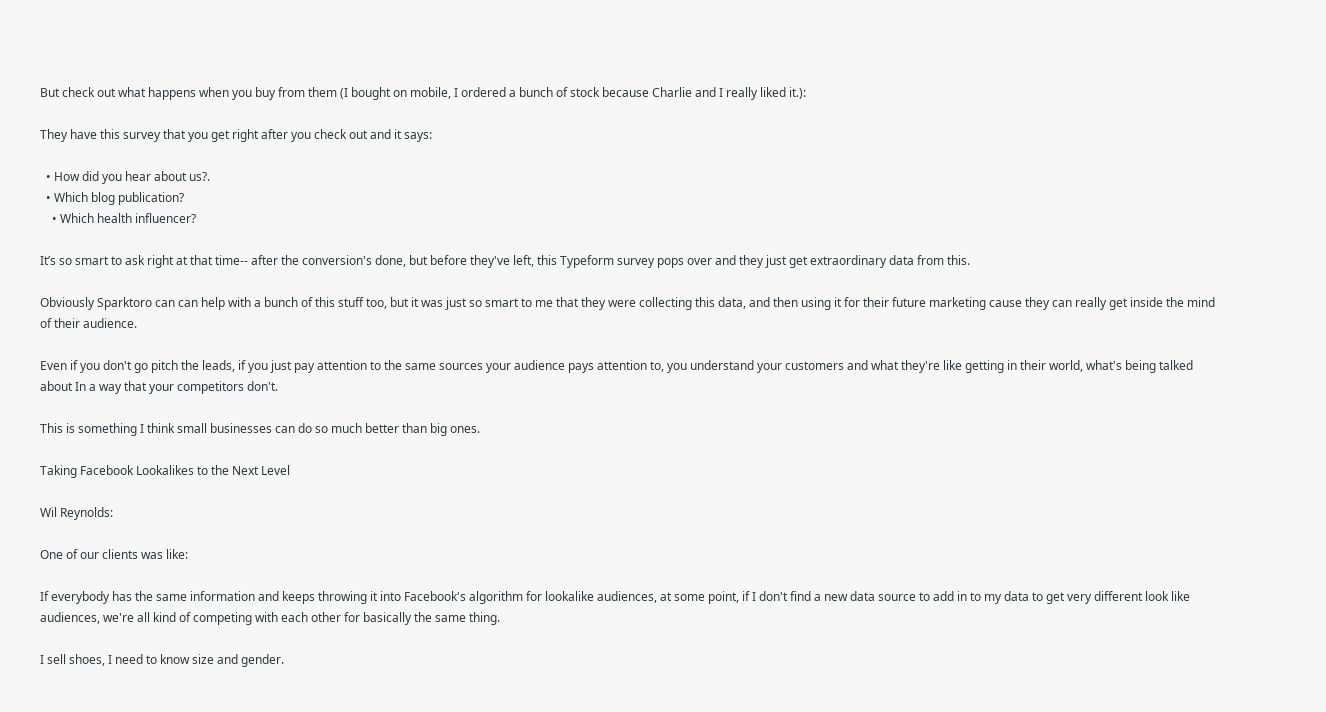But check out what happens when you buy from them (I bought on mobile, I ordered a bunch of stock because Charlie and I really liked it.):

They have this survey that you get right after you check out and it says:

  • How did you hear about us?.
  • Which blog publication?
    • Which health influencer?

It’s so smart to ask right at that time-- after the conversion's done, but before they've left, this Typeform survey pops over and they just get extraordinary data from this.

Obviously Sparktoro can can help with a bunch of this stuff too, but it was just so smart to me that they were collecting this data, and then using it for their future marketing cause they can really get inside the mind of their audience.

Even if you don't go pitch the leads, if you just pay attention to the same sources your audience pays attention to, you understand your customers and what they're like getting in their world, what's being talked about In a way that your competitors don't.

This is something I think small businesses can do so much better than big ones.

Taking Facebook Lookalikes to the Next Level

Wil Reynolds:

One of our clients was like:

If everybody has the same information and keeps throwing it into Facebook's algorithm for lookalike audiences, at some point, if I don't find a new data source to add in to my data to get very different look like audiences, we're all kind of competing with each other for basically the same thing.

I sell shoes, I need to know size and gender.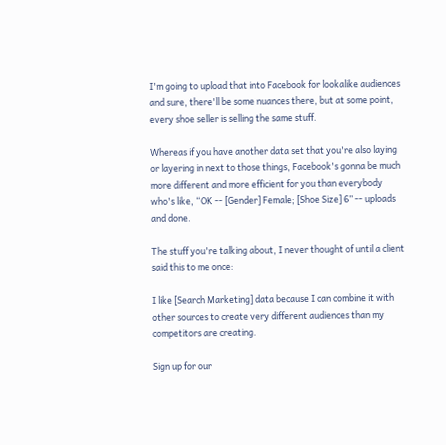I'm going to upload that into Facebook for lookalike audiences and sure, there'll be some nuances there, but at some point, every shoe seller is selling the same stuff.

Whereas if you have another data set that you're also laying or layering in next to those things, Facebook's gonna be much more different and more efficient for you than everybody who's like, “OK -- [Gender] Female; [Shoe Size] 6” -- uploads and done.

The stuff you're talking about, I never thought of until a client said this to me once:

I like [Search Marketing] data because I can combine it with other sources to create very different audiences than my competitors are creating.

Sign up for our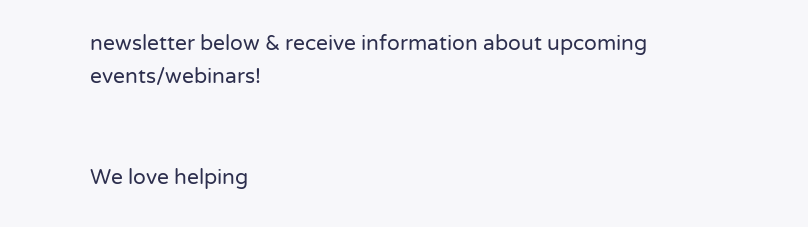newsletter below & receive information about upcoming events/webinars!


We love helping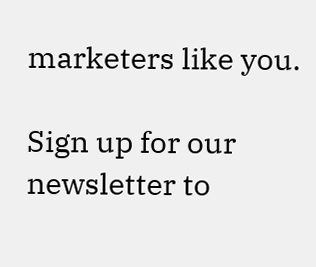marketers like you.

Sign up for our newsletter to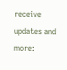receive updates and more: